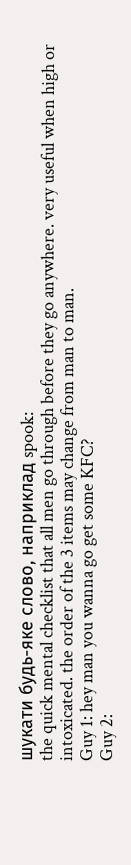шукати будь-яке слово, наприклад spook:
the quick mental checklist that all men go through before they go anywhere. very useful when high or intoxicated. the order of the 3 items may change from man to man.
Guy 1: hey man you wanna go get some KFC?
Guy 2: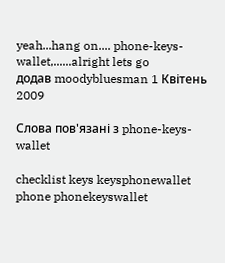yeah...hang on.... phone-keys-wallet,......alright lets go
додав moodybluesman 1 Квітень 2009

Слова пов'язані з phone-keys-wallet

checklist keys keysphonewallet phone phonekeyswallet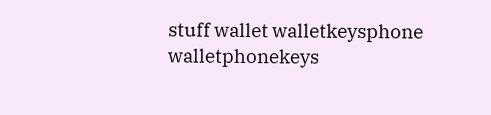stuff wallet walletkeysphone walletphonekeys